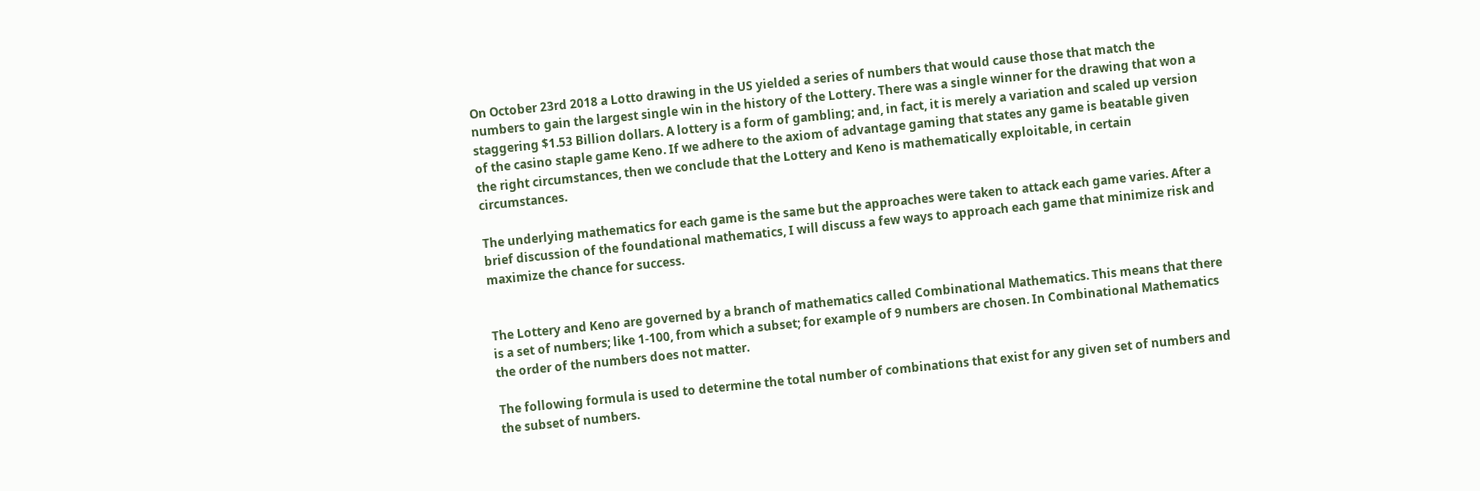On October 23rd 2018 a Lotto drawing in the US yielded a series of numbers that would cause those that match the numbers to gain the largest single win in the history of the Lottery. There was a single winner for the drawing that won a staggering $1.53 Billion dollars. A lottery is a form of gambling; and, in fact, it is merely a variation and scaled up version of the casino staple game Keno. If we adhere to the axiom of advantage gaming that states any game is beatable given the right circumstances, then we conclude that the Lottery and Keno is mathematically exploitable, in certain circumstances.

The underlying mathematics for each game is the same but the approaches were taken to attack each game varies. After a brief discussion of the foundational mathematics, I will discuss a few ways to approach each game that minimize risk and maximize the chance for success.


The Lottery and Keno are governed by a branch of mathematics called Combinational Mathematics. This means that there is a set of numbers; like 1-100, from which a subset; for example of 9 numbers are chosen. In Combinational Mathematics the order of the numbers does not matter.

The following formula is used to determine the total number of combinations that exist for any given set of numbers and the subset of numbers.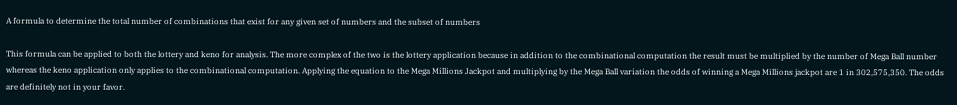A formula to determine the total number of combinations that exist for any given set of numbers and the subset of numbers

This formula can be applied to both the lottery and keno for analysis. The more complex of the two is the lottery application because in addition to the combinational computation the result must be multiplied by the number of Mega Ball number whereas the keno application only applies to the combinational computation. Applying the equation to the Mega Millions Jackpot and multiplying by the Mega Ball variation the odds of winning a Mega Millions jackpot are 1 in 302,575,350. The odds are definitely not in your favor.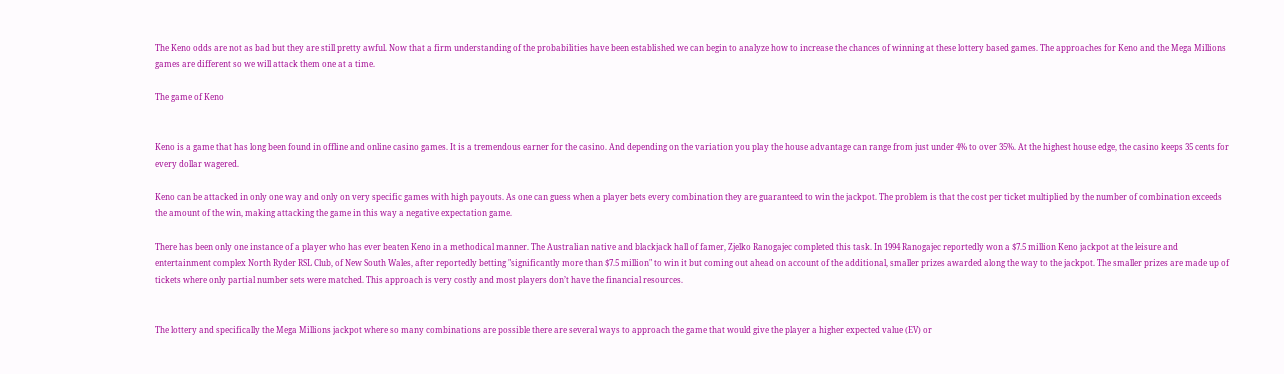The Keno odds are not as bad but they are still pretty awful. Now that a firm understanding of the probabilities have been established we can begin to analyze how to increase the chances of winning at these lottery based games. The approaches for Keno and the Mega Millions games are different so we will attack them one at a time.

The game of Keno


Keno is a game that has long been found in offline and online casino games. It is a tremendous earner for the casino. And depending on the variation you play the house advantage can range from just under 4% to over 35%. At the highest house edge, the casino keeps 35 cents for every dollar wagered.

Keno can be attacked in only one way and only on very specific games with high payouts. As one can guess when a player bets every combination they are guaranteed to win the jackpot. The problem is that the cost per ticket multiplied by the number of combination exceeds the amount of the win, making attacking the game in this way a negative expectation game.

There has been only one instance of a player who has ever beaten Keno in a methodical manner. The Australian native and blackjack hall of famer, Zjelko Ranogajec completed this task. In 1994 Ranogajec reportedly won a $7.5 million Keno jackpot at the leisure and entertainment complex North Ryder RSL Club, of New South Wales, after reportedly betting "significantly more than $7.5 million" to win it but coming out ahead on account of the additional, smaller prizes awarded along the way to the jackpot. The smaller prizes are made up of tickets where only partial number sets were matched. This approach is very costly and most players don’t have the financial resources.


The lottery and specifically the Mega Millions jackpot where so many combinations are possible there are several ways to approach the game that would give the player a higher expected value (EV) or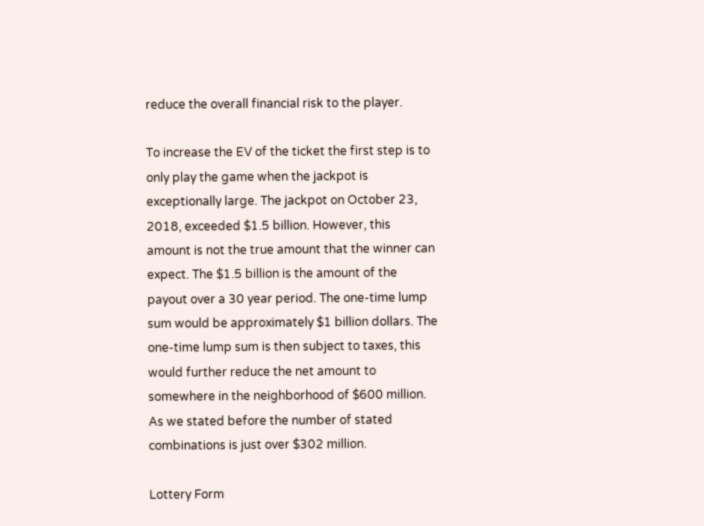reduce the overall financial risk to the player.

To increase the EV of the ticket the first step is to only play the game when the jackpot is exceptionally large. The jackpot on October 23, 2018, exceeded $1.5 billion. However, this amount is not the true amount that the winner can expect. The $1.5 billion is the amount of the payout over a 30 year period. The one-time lump sum would be approximately $1 billion dollars. The one-time lump sum is then subject to taxes, this would further reduce the net amount to somewhere in the neighborhood of $600 million. As we stated before the number of stated combinations is just over $302 million.

Lottery Form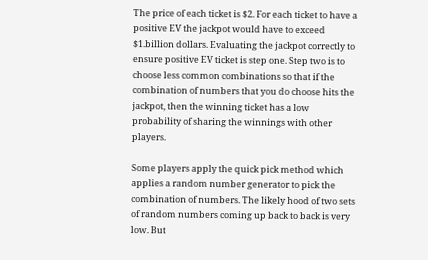The price of each ticket is $2. For each ticket to have a positive EV the jackpot would have to exceed $1.billion dollars. Evaluating the jackpot correctly to ensure positive EV ticket is step one. Step two is to choose less common combinations so that if the combination of numbers that you do choose hits the jackpot, then the winning ticket has a low probability of sharing the winnings with other players.

Some players apply the quick pick method which applies a random number generator to pick the combination of numbers. The likely hood of two sets of random numbers coming up back to back is very low. But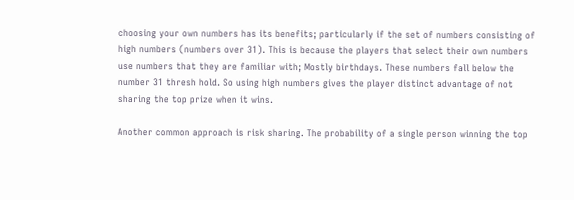choosing your own numbers has its benefits; particularly if the set of numbers consisting of high numbers (numbers over 31). This is because the players that select their own numbers use numbers that they are familiar with; Mostly birthdays. These numbers fall below the number 31 thresh hold. So using high numbers gives the player distinct advantage of not sharing the top prize when it wins.

Another common approach is risk sharing. The probability of a single person winning the top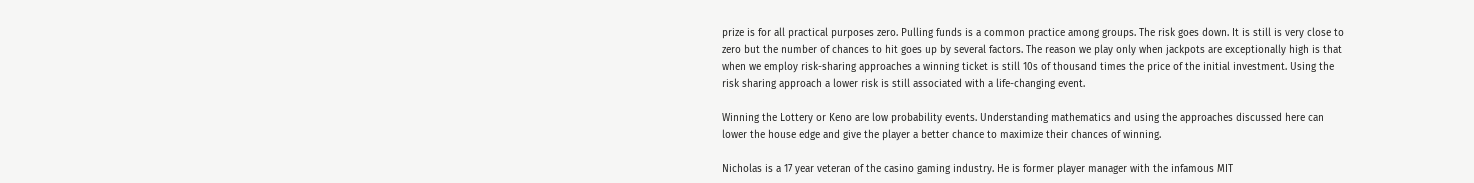prize is for all practical purposes zero. Pulling funds is a common practice among groups. The risk goes down. It is still is very close to zero but the number of chances to hit goes up by several factors. The reason we play only when jackpots are exceptionally high is that when we employ risk-sharing approaches a winning ticket is still 10s of thousand times the price of the initial investment. Using the risk sharing approach a lower risk is still associated with a life-changing event.

Winning the Lottery or Keno are low probability events. Understanding mathematics and using the approaches discussed here can lower the house edge and give the player a better chance to maximize their chances of winning.

Nicholas is a 17 year veteran of the casino gaming industry. He is former player manager with the infamous MIT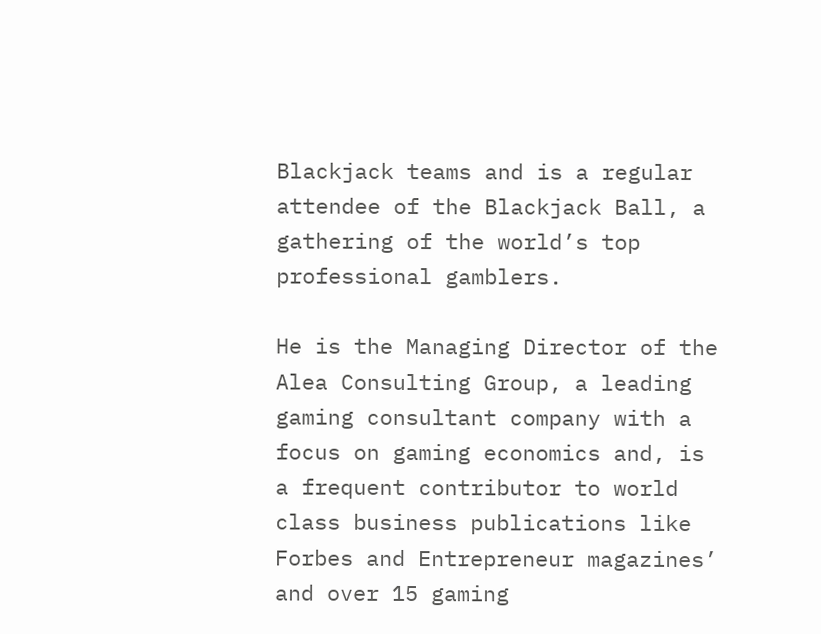Blackjack teams and is a regular attendee of the Blackjack Ball, a gathering of the world’s top professional gamblers.

He is the Managing Director of the Alea Consulting Group, a leading gaming consultant company with a focus on gaming economics and, is a frequent contributor to world class business publications like Forbes and Entrepreneur magazines’ and over 15 gaming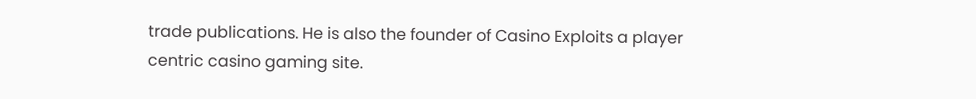trade publications. He is also the founder of Casino Exploits a player centric casino gaming site.